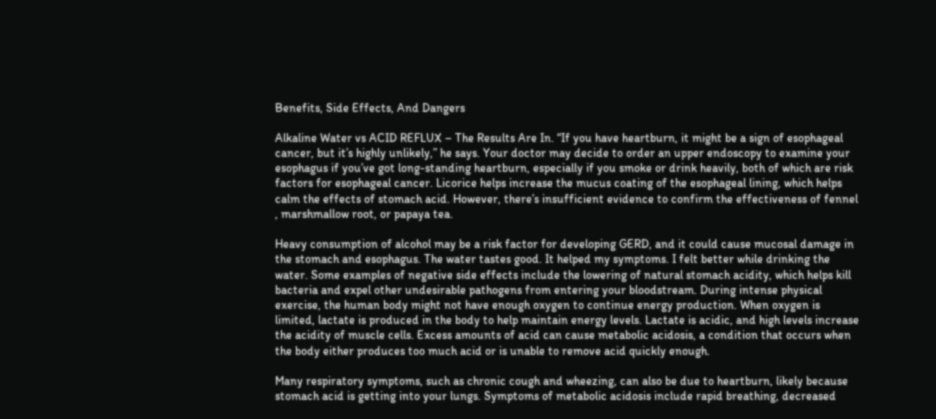Benefits, Side Effects, And Dangers

Alkaline Water vs ACID REFLUX – The Results Are In. “If you have heartburn, it might be a sign of esophageal cancer, but it’s highly unlikely,” he says. Your doctor may decide to order an upper endoscopy to examine your esophagus if you’ve got long-standing heartburn, especially if you smoke or drink heavily, both of which are risk factors for esophageal cancer. Licorice helps increase the mucus coating of the esophageal lining, which helps calm the effects of stomach acid. However, there’s insufficient evidence to confirm the effectiveness of fennel , marshmallow root, or papaya tea.

Heavy consumption of alcohol may be a risk factor for developing GERD, and it could cause mucosal damage in the stomach and esophagus. The water tastes good. It helped my symptoms. I felt better while drinking the water. Some examples of negative side effects include the lowering of natural stomach acidity, which helps kill bacteria and expel other undesirable pathogens from entering your bloodstream. During intense physical exercise, the human body might not have enough oxygen to continue energy production. When oxygen is limited, lactate is produced in the body to help maintain energy levels. Lactate is acidic, and high levels increase the acidity of muscle cells. Excess amounts of acid can cause metabolic acidosis, a condition that occurs when the body either produces too much acid or is unable to remove acid quickly enough.

Many respiratory symptoms, such as chronic cough and wheezing, can also be due to heartburn, likely because stomach acid is getting into your lungs. Symptoms of metabolic acidosis include rapid breathing, decreased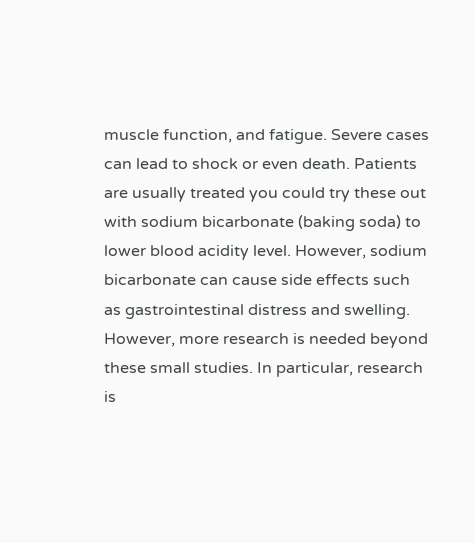muscle function, and fatigue. Severe cases can lead to shock or even death. Patients are usually treated you could try these out with sodium bicarbonate (baking soda) to lower blood acidity level. However, sodium bicarbonate can cause side effects such as gastrointestinal distress and swelling. However, more research is needed beyond these small studies. In particular, research is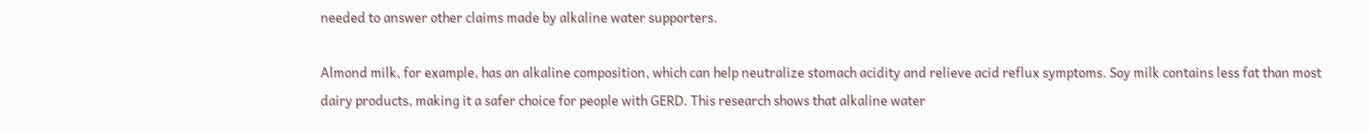needed to answer other claims made by alkaline water supporters.

Almond milk, for example, has an alkaline composition, which can help neutralize stomach acidity and relieve acid reflux symptoms. Soy milk contains less fat than most dairy products, making it a safer choice for people with GERD. This research shows that alkaline water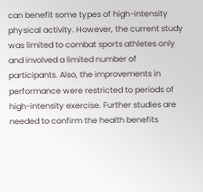can benefit some types of high-intensity physical activity. However, the current study was limited to combat sports athletes only and involved a limited number of participants. Also, the improvements in performance were restricted to periods of high-intensity exercise. Further studies are needed to confirm the health benefits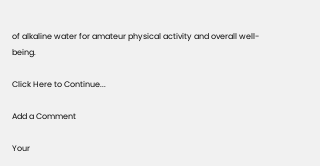of alkaline water for amateur physical activity and overall well-being.

Click Here to Continue...

Add a Comment

Your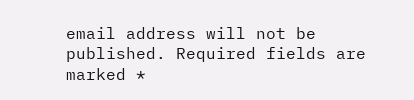email address will not be published. Required fields are marked *